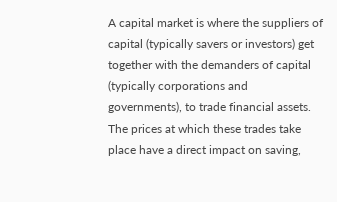A capital market is where the suppliers of capital (typically savers or investors) get together with the demanders of capital (typically corporations and governments), to trade financial assets. The prices at which these trades take place have a direct impact on saving,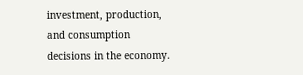investment, production, and consumption decisions in the economy.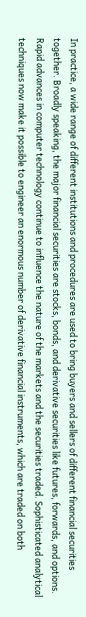In practice, a wide range of different institutions and procedures are used to bring buyers and sellers of different financial securities together. Broadly speaking, the major financial securities are stocks, bonds, and derivative securities like futures, forwards, and options. Rapid advances in computer technology continue to influence the nature of the markets and the securities traded. Sophisticated analytical techniques now make it possible to engineer an enormous number of derivative financial instruments, which are traded on both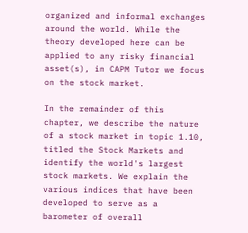organized and informal exchanges around the world. While the theory developed here can be applied to any risky financial asset(s), in CAPM Tutor we focus on the stock market.

In the remainder of this chapter, we describe the nature of a stock market in topic 1.10, titled the Stock Markets and identify the world's largest stock markets. We explain the various indices that have been developed to serve as a barometer of overall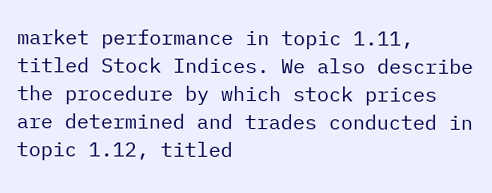market performance in topic 1.11, titled Stock Indices. We also describe the procedure by which stock prices are determined and trades conducted in topic 1.12, titled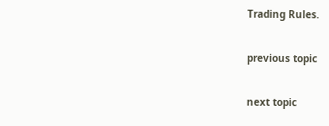Trading Rules.

previous topic

next topic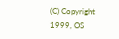(C) Copyright 1999, OS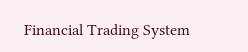Financial Trading System